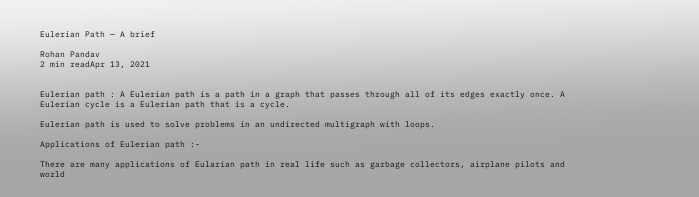Eulerian Path — A brief

Rohan Pandav
2 min readApr 13, 2021


Eulerian path : A Eulerian path is a path in a graph that passes through all of its edges exactly once. A Eulerian cycle is a Eulerian path that is a cycle.

Eulerian path is used to solve problems in an undirected multigraph with loops.

Applications of Eulerian path :-

There are many applications of Eularian path in real life such as garbage collectors, airplane pilots and world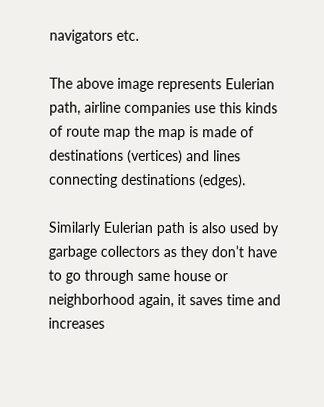navigators etc.

The above image represents Eulerian path, airline companies use this kinds of route map the map is made of destinations (vertices) and lines connecting destinations (edges).

Similarly Eulerian path is also used by garbage collectors as they don’t have to go through same house or neighborhood again, it saves time and increases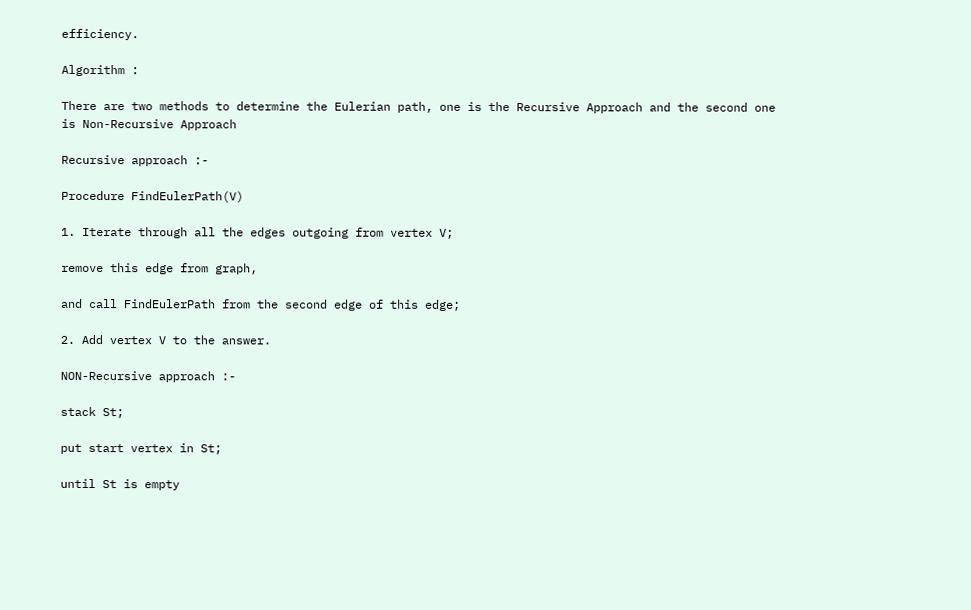efficiency.

Algorithm :

There are two methods to determine the Eulerian path, one is the Recursive Approach and the second one is Non-Recursive Approach

Recursive approach :-

Procedure FindEulerPath(V)

1. Iterate through all the edges outgoing from vertex V;

remove this edge from graph,

and call FindEulerPath from the second edge of this edge;

2. Add vertex V to the answer.

NON-Recursive approach :-

stack St;

put start vertex in St;

until St is empty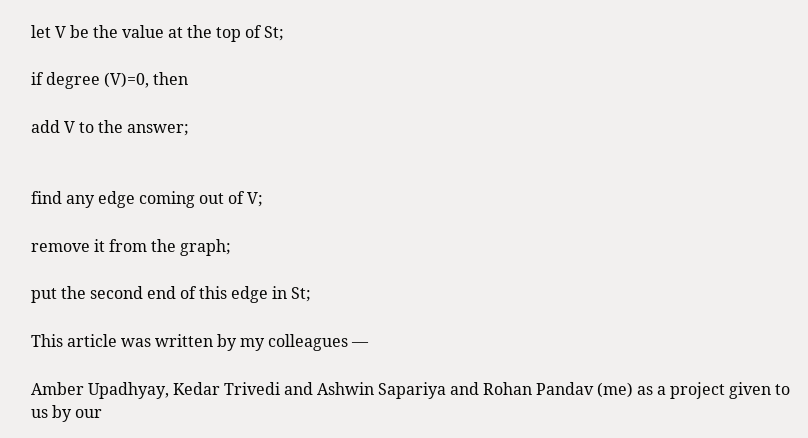let V be the value at the top of St;

if degree (V)=0, then

add V to the answer;


find any edge coming out of V;

remove it from the graph;

put the second end of this edge in St;

This article was written by my colleagues —

Amber Upadhyay, Kedar Trivedi and Ashwin Sapariya and Rohan Pandav (me) as a project given to us by our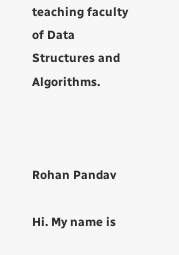teaching faculty of Data Structures and Algorithms.



Rohan Pandav

Hi. My name is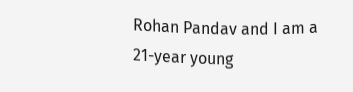Rohan Pandav and I am a 21-year young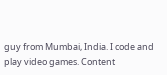guy from Mumbai, India. I code and play video games. Content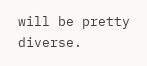will be pretty diverse.